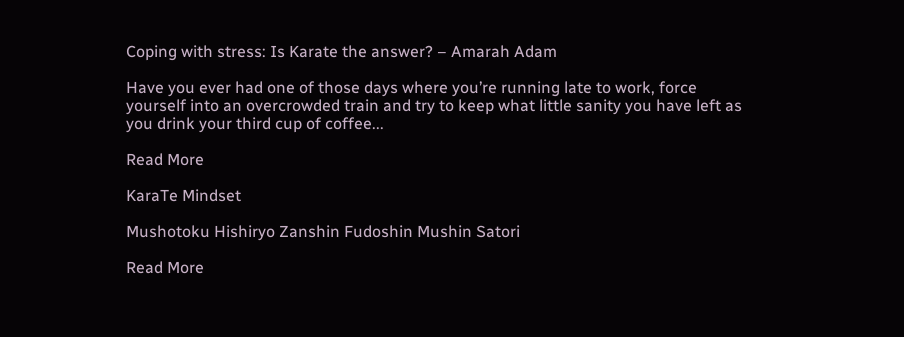Coping with stress: Is Karate the answer? – Amarah Adam

Have you ever had one of those days where you’re running late to work, force yourself into an overcrowded train and try to keep what little sanity you have left as you drink your third cup of coffee...

Read More

KaraTe Mindset

Mushotoku Hishiryo Zanshin Fudoshin Mushin Satori

Read More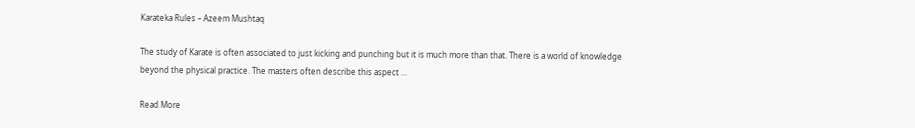Karateka Rules – Azeem Mushtaq

The study of Karate is often associated to just kicking and punching but it is much more than that. There is a world of knowledge beyond the physical practice. The masters often describe this aspect ...

Read More